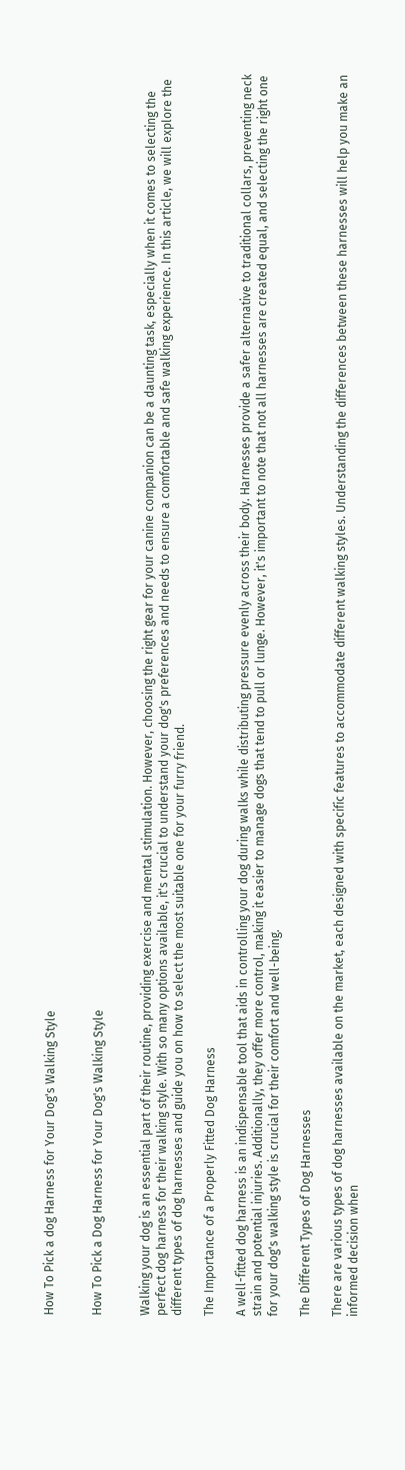How To Pick a dog Harness for Your Dog's Walking Style


How To Pick a Dog Harness for Your Dog's Walking Style


Walking your dog is an essential part of their routine, providing exercise and mental stimulation. However, choosing the right gear for your canine companion can be a daunting task, especially when it comes to selecting the perfect dog harness for their walking style. With so many options available, it's crucial to understand your dog's preferences and needs to ensure a comfortable and safe walking experience. In this article, we will explore the different types of dog harnesses and guide you on how to select the most suitable one for your furry friend.

The Importance of a Properly Fitted Dog Harness

A well-fitted dog harness is an indispensable tool that aids in controlling your dog during walks while distributing pressure evenly across their body. Harnesses provide a safer alternative to traditional collars, preventing neck strain and potential injuries. Additionally, they offer more control, making it easier to manage dogs that tend to pull or lunge. However, it's important to note that not all harnesses are created equal, and selecting the right one for your dog's walking style is crucial for their comfort and well-being.

The Different Types of Dog Harnesses

There are various types of dog harnesses available on the market, each designed with specific features to accommodate different walking styles. Understanding the differences between these harnesses will help you make an informed decision when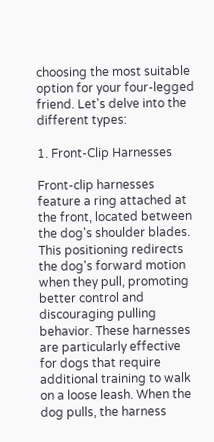choosing the most suitable option for your four-legged friend. Let's delve into the different types:

1. Front-Clip Harnesses

Front-clip harnesses feature a ring attached at the front, located between the dog's shoulder blades. This positioning redirects the dog's forward motion when they pull, promoting better control and discouraging pulling behavior. These harnesses are particularly effective for dogs that require additional training to walk on a loose leash. When the dog pulls, the harness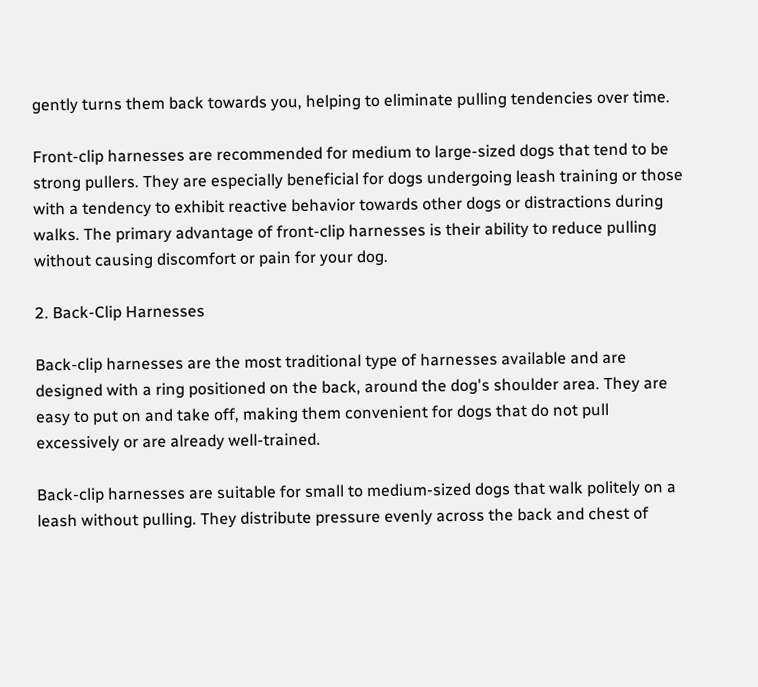gently turns them back towards you, helping to eliminate pulling tendencies over time.

Front-clip harnesses are recommended for medium to large-sized dogs that tend to be strong pullers. They are especially beneficial for dogs undergoing leash training or those with a tendency to exhibit reactive behavior towards other dogs or distractions during walks. The primary advantage of front-clip harnesses is their ability to reduce pulling without causing discomfort or pain for your dog.

2. Back-Clip Harnesses

Back-clip harnesses are the most traditional type of harnesses available and are designed with a ring positioned on the back, around the dog's shoulder area. They are easy to put on and take off, making them convenient for dogs that do not pull excessively or are already well-trained.

Back-clip harnesses are suitable for small to medium-sized dogs that walk politely on a leash without pulling. They distribute pressure evenly across the back and chest of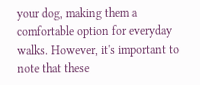your dog, making them a comfortable option for everyday walks. However, it's important to note that these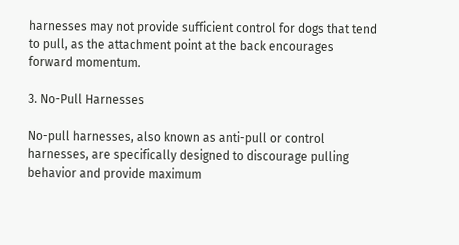harnesses may not provide sufficient control for dogs that tend to pull, as the attachment point at the back encourages forward momentum.

3. No-Pull Harnesses

No-pull harnesses, also known as anti-pull or control harnesses, are specifically designed to discourage pulling behavior and provide maximum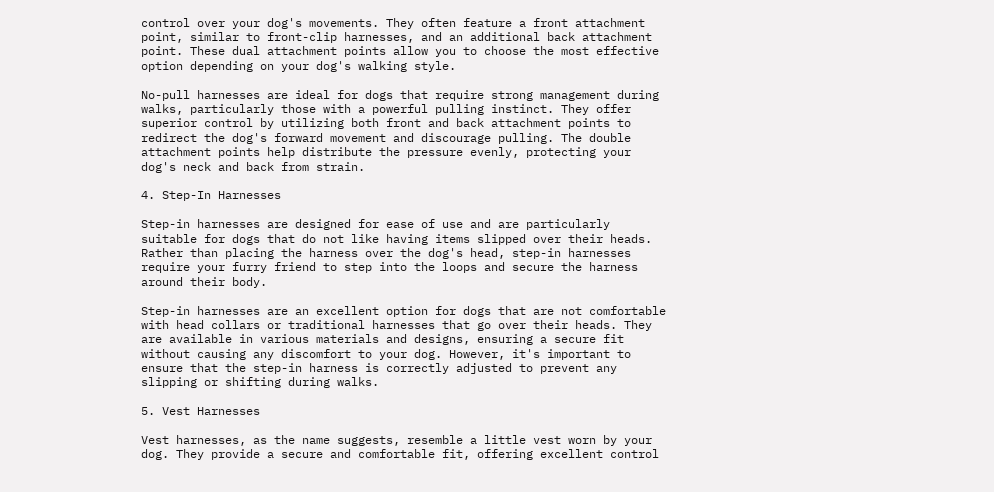control over your dog's movements. They often feature a front attachment point, similar to front-clip harnesses, and an additional back attachment point. These dual attachment points allow you to choose the most effective option depending on your dog's walking style.

No-pull harnesses are ideal for dogs that require strong management during walks, particularly those with a powerful pulling instinct. They offer superior control by utilizing both front and back attachment points to redirect the dog's forward movement and discourage pulling. The double attachment points help distribute the pressure evenly, protecting your dog's neck and back from strain.

4. Step-In Harnesses

Step-in harnesses are designed for ease of use and are particularly suitable for dogs that do not like having items slipped over their heads. Rather than placing the harness over the dog's head, step-in harnesses require your furry friend to step into the loops and secure the harness around their body.

Step-in harnesses are an excellent option for dogs that are not comfortable with head collars or traditional harnesses that go over their heads. They are available in various materials and designs, ensuring a secure fit without causing any discomfort to your dog. However, it's important to ensure that the step-in harness is correctly adjusted to prevent any slipping or shifting during walks.

5. Vest Harnesses

Vest harnesses, as the name suggests, resemble a little vest worn by your dog. They provide a secure and comfortable fit, offering excellent control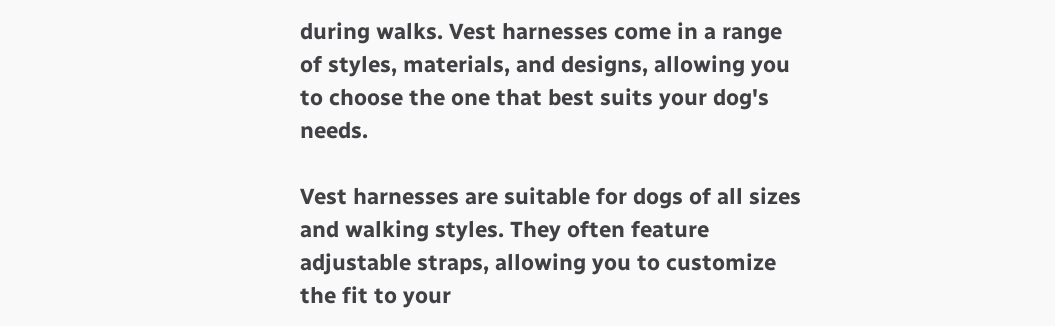during walks. Vest harnesses come in a range of styles, materials, and designs, allowing you to choose the one that best suits your dog's needs.

Vest harnesses are suitable for dogs of all sizes and walking styles. They often feature adjustable straps, allowing you to customize the fit to your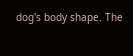dog's body shape. The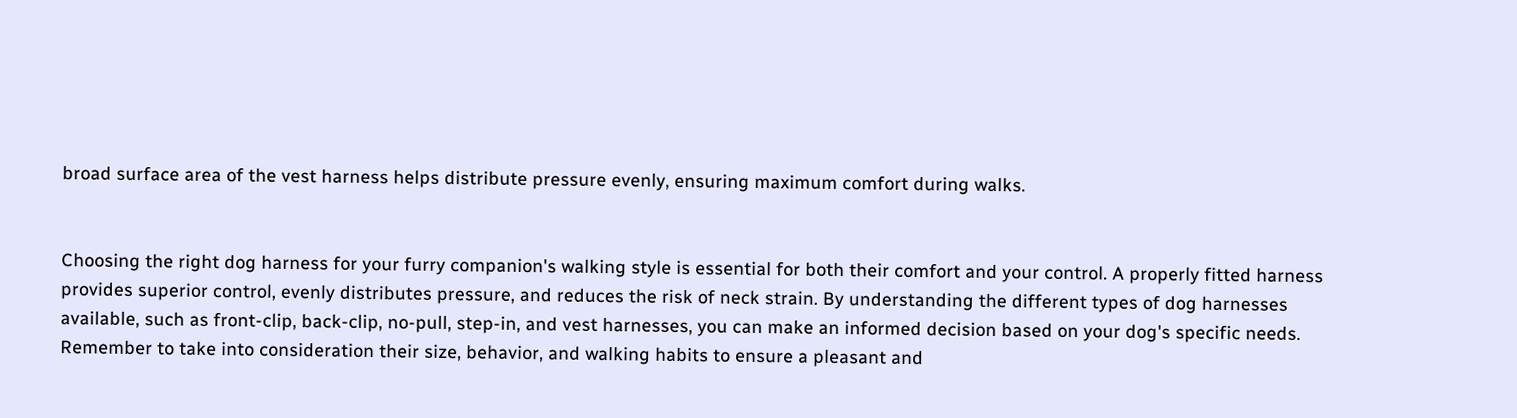broad surface area of the vest harness helps distribute pressure evenly, ensuring maximum comfort during walks.


Choosing the right dog harness for your furry companion's walking style is essential for both their comfort and your control. A properly fitted harness provides superior control, evenly distributes pressure, and reduces the risk of neck strain. By understanding the different types of dog harnesses available, such as front-clip, back-clip, no-pull, step-in, and vest harnesses, you can make an informed decision based on your dog's specific needs. Remember to take into consideration their size, behavior, and walking habits to ensure a pleasant and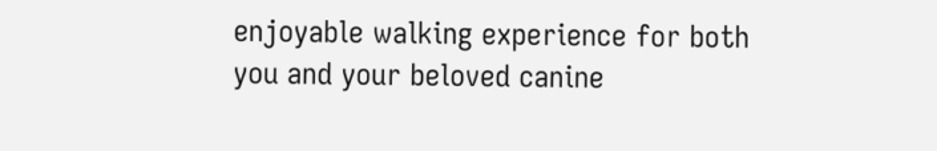enjoyable walking experience for both you and your beloved canine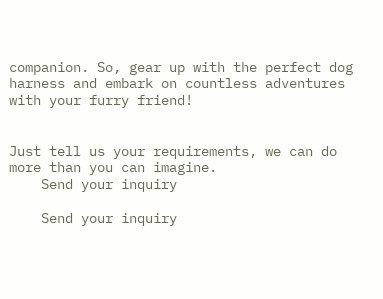companion. So, gear up with the perfect dog harness and embark on countless adventures with your furry friend!


Just tell us your requirements, we can do more than you can imagine.
    Send your inquiry

    Send your inquiry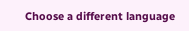Choose a different language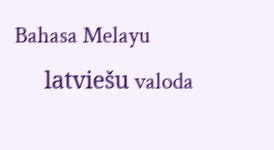Bahasa Melayu
      latviešu valoda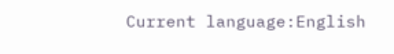Current language:English